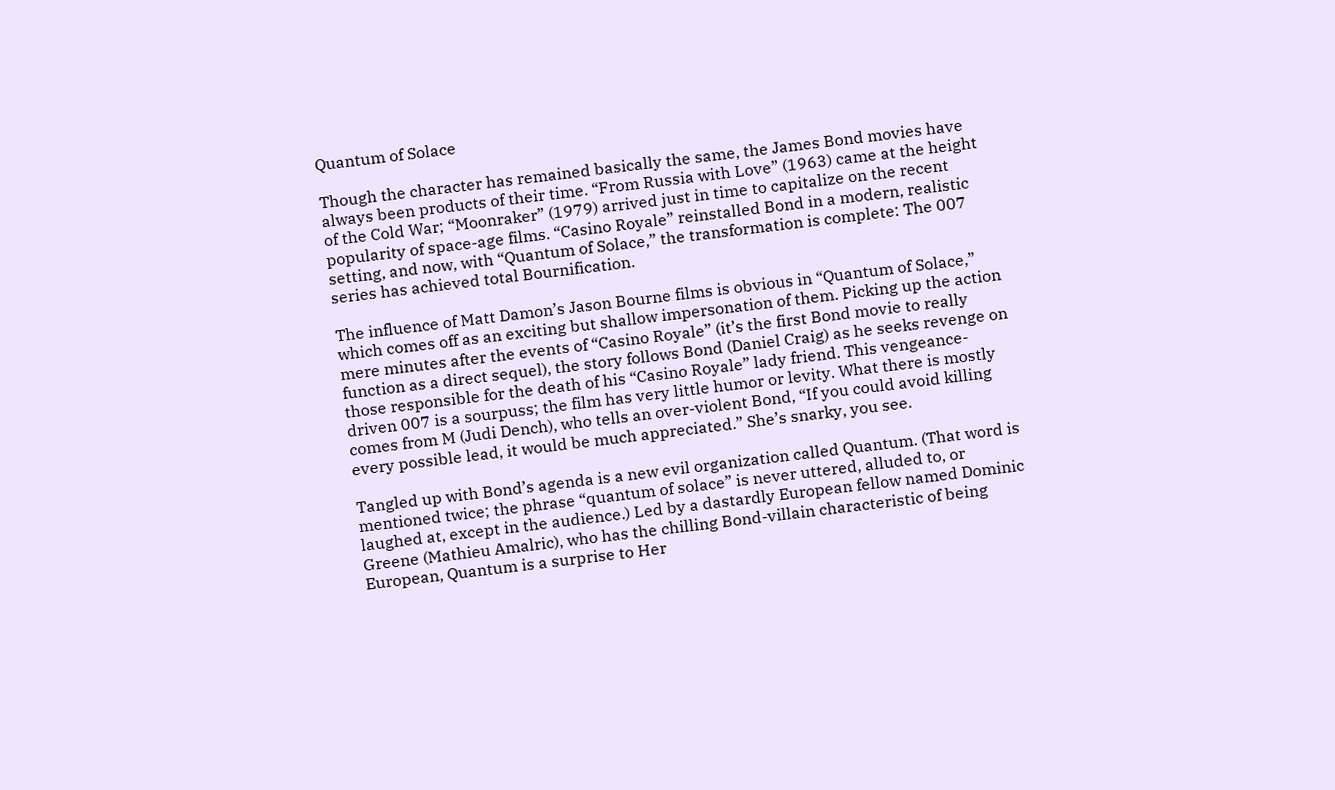Quantum of Solace

Though the character has remained basically the same, the James Bond movies have always been products of their time. “From Russia with Love” (1963) came at the height of the Cold War; “Moonraker” (1979) arrived just in time to capitalize on the recent popularity of space-age films. “Casino Royale” reinstalled Bond in a modern, realistic setting, and now, with “Quantum of Solace,” the transformation is complete: The 007 series has achieved total Bournification.

The influence of Matt Damon’s Jason Bourne films is obvious in “Quantum of Solace,” which comes off as an exciting but shallow impersonation of them. Picking up the action mere minutes after the events of “Casino Royale” (it’s the first Bond movie to really function as a direct sequel), the story follows Bond (Daniel Craig) as he seeks revenge on those responsible for the death of his “Casino Royale” lady friend. This vengeance-driven 007 is a sourpuss; the film has very little humor or levity. What there is mostly comes from M (Judi Dench), who tells an over-violent Bond, “If you could avoid killing every possible lead, it would be much appreciated.” She’s snarky, you see.

Tangled up with Bond’s agenda is a new evil organization called Quantum. (That word is mentioned twice; the phrase “quantum of solace” is never uttered, alluded to, or laughed at, except in the audience.) Led by a dastardly European fellow named Dominic Greene (Mathieu Amalric), who has the chilling Bond-villain characteristic of being European, Quantum is a surprise to Her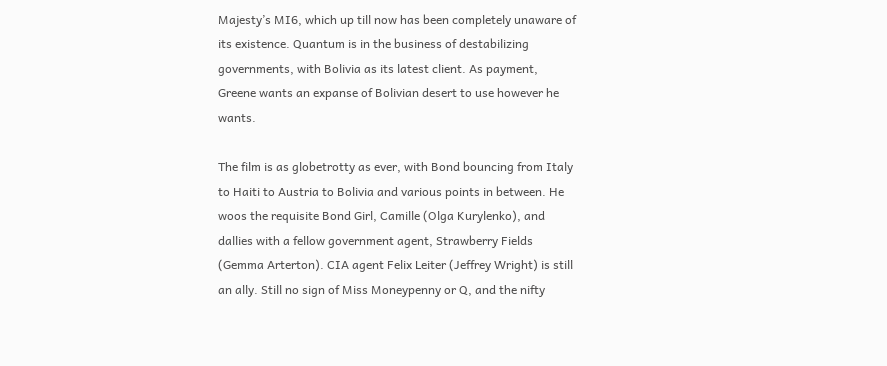Majesty’s MI6, which up till now has been completely unaware of its existence. Quantum is in the business of destabilizing governments, with Bolivia as its latest client. As payment, Greene wants an expanse of Bolivian desert to use however he wants.

The film is as globetrotty as ever, with Bond bouncing from Italy to Haiti to Austria to Bolivia and various points in between. He woos the requisite Bond Girl, Camille (Olga Kurylenko), and dallies with a fellow government agent, Strawberry Fields (Gemma Arterton). CIA agent Felix Leiter (Jeffrey Wright) is still an ally. Still no sign of Miss Moneypenny or Q, and the nifty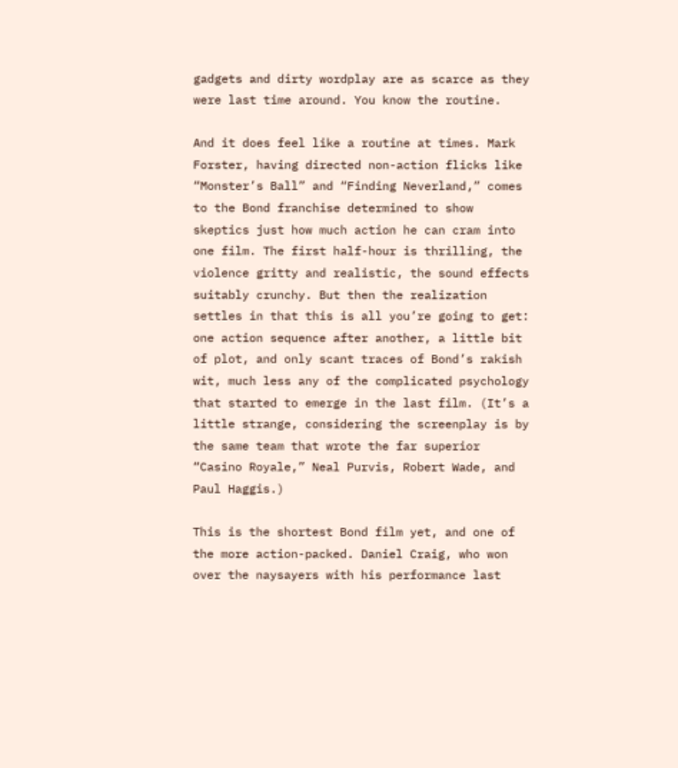gadgets and dirty wordplay are as scarce as they were last time around. You know the routine.

And it does feel like a routine at times. Mark Forster, having directed non-action flicks like “Monster’s Ball” and “Finding Neverland,” comes to the Bond franchise determined to show skeptics just how much action he can cram into one film. The first half-hour is thrilling, the violence gritty and realistic, the sound effects suitably crunchy. But then the realization settles in that this is all you’re going to get: one action sequence after another, a little bit of plot, and only scant traces of Bond’s rakish wit, much less any of the complicated psychology that started to emerge in the last film. (It’s a little strange, considering the screenplay is by the same team that wrote the far superior “Casino Royale,” Neal Purvis, Robert Wade, and Paul Haggis.)

This is the shortest Bond film yet, and one of the more action-packed. Daniel Craig, who won over the naysayers with his performance last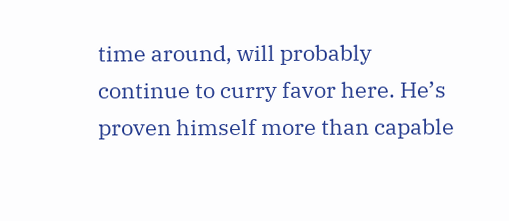time around, will probably continue to curry favor here. He’s proven himself more than capable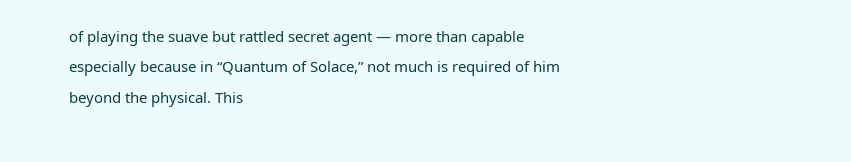of playing the suave but rattled secret agent — more than capable especially because in “Quantum of Solace,” not much is required of him beyond the physical. This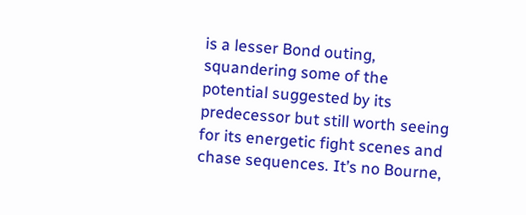is a lesser Bond outing, squandering some of the potential suggested by its predecessor but still worth seeing for its energetic fight scenes and chase sequences. It’s no Bourne,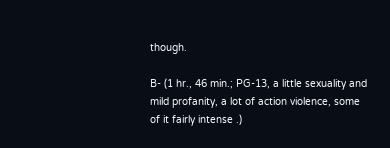though.

B- (1 hr., 46 min.; PG-13, a little sexuality and mild profanity, a lot of action violence, some of it fairly intense .)